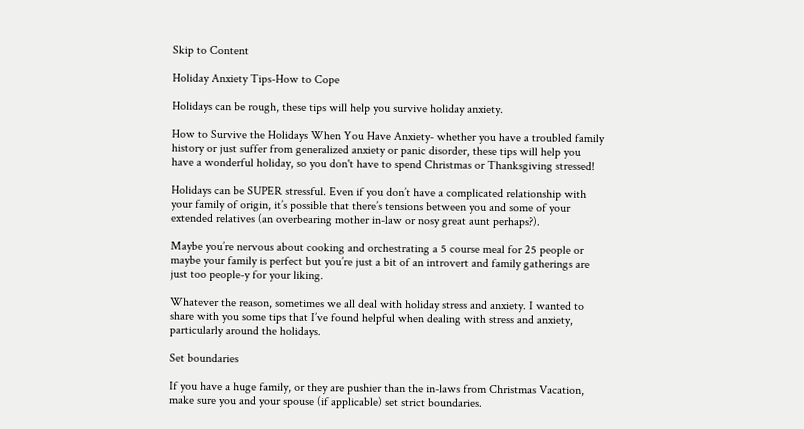Skip to Content

Holiday Anxiety Tips-How to Cope

Holidays can be rough, these tips will help you survive holiday anxiety.

How to Survive the Holidays When You Have Anxiety- whether you have a troubled family history or just suffer from generalized anxiety or panic disorder, these tips will help you have a wonderful holiday, so you don't have to spend Christmas or Thanksgiving stressed!

Holidays can be SUPER stressful. Even if you don’t have a complicated relationship with your family of origin, it’s possible that there’s tensions between you and some of your extended relatives (an overbearing mother in-law or nosy great aunt perhaps?).

Maybe you’re nervous about cooking and orchestrating a 5 course meal for 25 people or maybe your family is perfect but you’re just a bit of an introvert and family gatherings are just too people-y for your liking.

Whatever the reason, sometimes we all deal with holiday stress and anxiety. I wanted to share with you some tips that I’ve found helpful when dealing with stress and anxiety, particularly around the holidays.

Set boundaries

If you have a huge family, or they are pushier than the in-laws from Christmas Vacation, make sure you and your spouse (if applicable) set strict boundaries.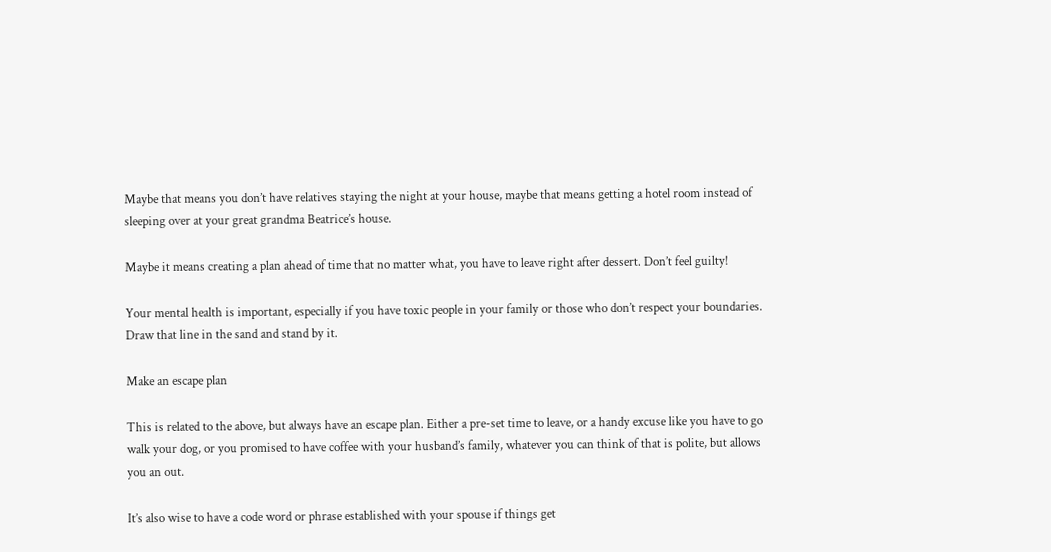Maybe that means you don’t have relatives staying the night at your house, maybe that means getting a hotel room instead of sleeping over at your great grandma Beatrice’s house.

Maybe it means creating a plan ahead of time that no matter what, you have to leave right after dessert. Don’t feel guilty!

Your mental health is important, especially if you have toxic people in your family or those who don’t respect your boundaries. Draw that line in the sand and stand by it.

Make an escape plan

This is related to the above, but always have an escape plan. Either a pre-set time to leave, or a handy excuse like you have to go walk your dog, or you promised to have coffee with your husband’s family, whatever you can think of that is polite, but allows you an out.

It’s also wise to have a code word or phrase established with your spouse if things get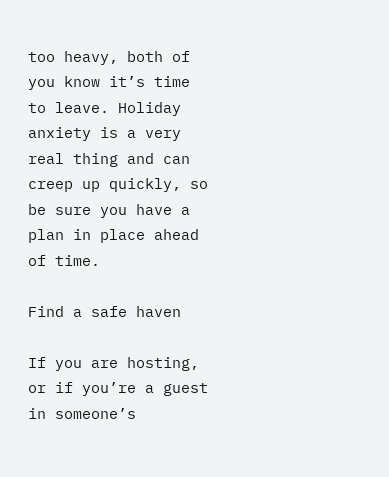too heavy, both of you know it’s time to leave. Holiday anxiety is a very real thing and can creep up quickly, so be sure you have a plan in place ahead of time.

Find a safe haven

If you are hosting, or if you’re a guest in someone’s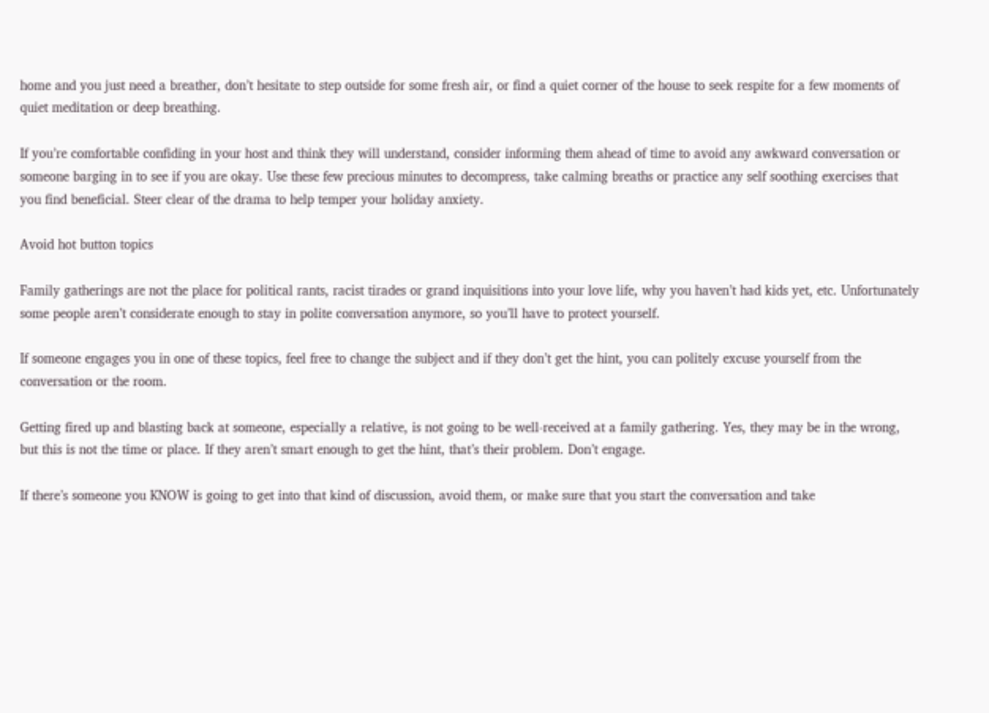home and you just need a breather, don’t hesitate to step outside for some fresh air, or find a quiet corner of the house to seek respite for a few moments of quiet meditation or deep breathing.

If you’re comfortable confiding in your host and think they will understand, consider informing them ahead of time to avoid any awkward conversation or someone barging in to see if you are okay. Use these few precious minutes to decompress, take calming breaths or practice any self soothing exercises that you find beneficial. Steer clear of the drama to help temper your holiday anxiety.

Avoid hot button topics

Family gatherings are not the place for political rants, racist tirades or grand inquisitions into your love life, why you haven’t had kids yet, etc. Unfortunately some people aren’t considerate enough to stay in polite conversation anymore, so you’ll have to protect yourself.

If someone engages you in one of these topics, feel free to change the subject and if they don’t get the hint, you can politely excuse yourself from the conversation or the room.

Getting fired up and blasting back at someone, especially a relative, is not going to be well-received at a family gathering. Yes, they may be in the wrong, but this is not the time or place. If they aren’t smart enough to get the hint, that’s their problem. Don’t engage.

If there’s someone you KNOW is going to get into that kind of discussion, avoid them, or make sure that you start the conversation and take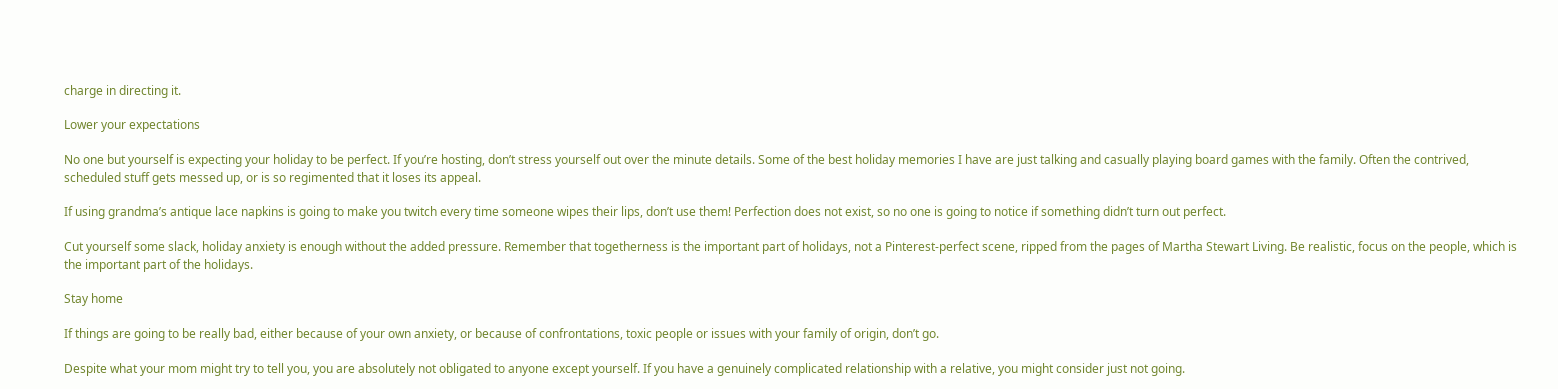charge in directing it.

Lower your expectations

No one but yourself is expecting your holiday to be perfect. If you’re hosting, don’t stress yourself out over the minute details. Some of the best holiday memories I have are just talking and casually playing board games with the family. Often the contrived, scheduled stuff gets messed up, or is so regimented that it loses its appeal.

If using grandma’s antique lace napkins is going to make you twitch every time someone wipes their lips, don’t use them! Perfection does not exist, so no one is going to notice if something didn’t turn out perfect.

Cut yourself some slack, holiday anxiety is enough without the added pressure. Remember that togetherness is the important part of holidays, not a Pinterest-perfect scene, ripped from the pages of Martha Stewart Living. Be realistic, focus on the people, which is the important part of the holidays.

Stay home

If things are going to be really bad, either because of your own anxiety, or because of confrontations, toxic people or issues with your family of origin, don’t go.

Despite what your mom might try to tell you, you are absolutely not obligated to anyone except yourself. If you have a genuinely complicated relationship with a relative, you might consider just not going.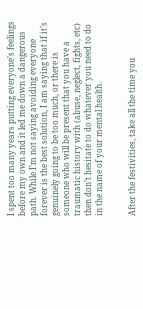I spent too many years putting everyone’s feelings before my own and it led me down a dangerous path. While I’m not saying avoiding everyone forever is the best solution, I am saying that if it’s genuinely going to be too much, or there is someone who will be present that you have a traumatic history with (abuse, neglect, fights, etc) then don’t hesitate to do whatever you need to do in the name of your mental health.


After the festivities, take all the time you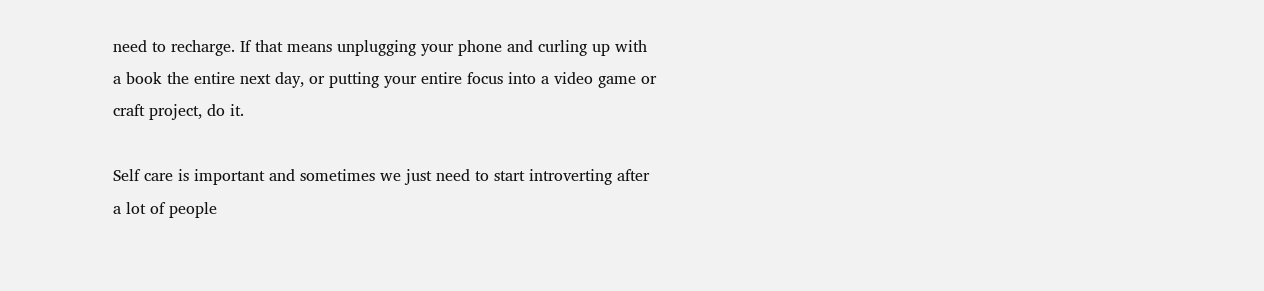need to recharge. If that means unplugging your phone and curling up with a book the entire next day, or putting your entire focus into a video game or craft project, do it.

Self care is important and sometimes we just need to start introverting after a lot of people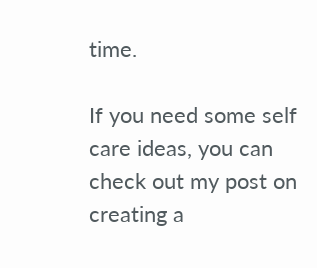time.

If you need some self care ideas, you can check out my post on creating a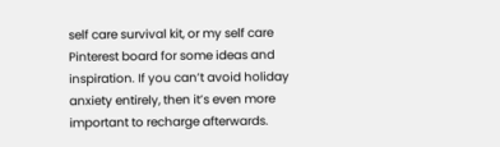self care survival kit, or my self care Pinterest board for some ideas and inspiration. If you can’t avoid holiday anxiety entirely, then it’s even more important to recharge afterwards.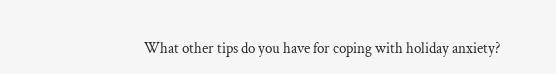What other tips do you have for coping with holiday anxiety?